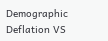Demographic Deflation VS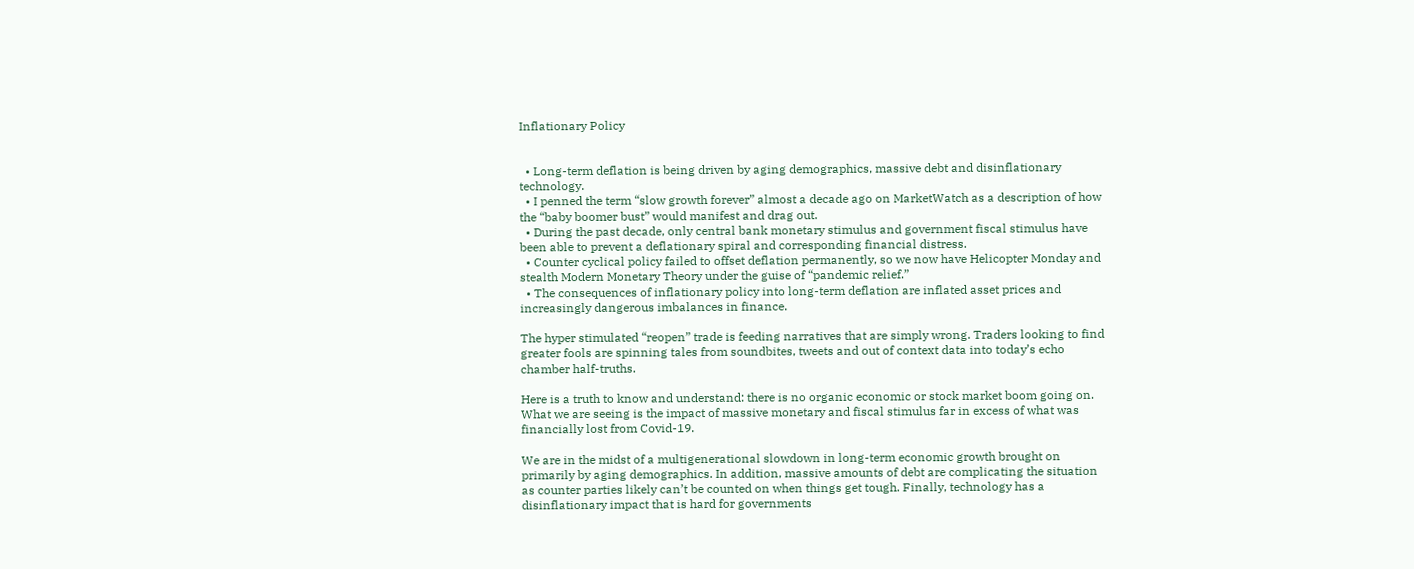Inflationary Policy


  • Long-term deflation is being driven by aging demographics, massive debt and disinflationary technology.
  • I penned the term “slow growth forever” almost a decade ago on MarketWatch as a description of how the “baby boomer bust” would manifest and drag out.
  • During the past decade, only central bank monetary stimulus and government fiscal stimulus have been able to prevent a deflationary spiral and corresponding financial distress.
  • Counter cyclical policy failed to offset deflation permanently, so we now have Helicopter Monday and stealth Modern Monetary Theory under the guise of “pandemic relief.”
  • The consequences of inflationary policy into long-term deflation are inflated asset prices and increasingly dangerous imbalances in finance.

The hyper stimulated “reopen” trade is feeding narratives that are simply wrong. Traders looking to find greater fools are spinning tales from soundbites, tweets and out of context data into today’s echo chamber half-truths.

Here is a truth to know and understand: there is no organic economic or stock market boom going on. What we are seeing is the impact of massive monetary and fiscal stimulus far in excess of what was financially lost from Covid-19.

We are in the midst of a multigenerational slowdown in long-term economic growth brought on primarily by aging demographics. In addition, massive amounts of debt are complicating the situation as counter parties likely can’t be counted on when things get tough. Finally, technology has a disinflationary impact that is hard for governments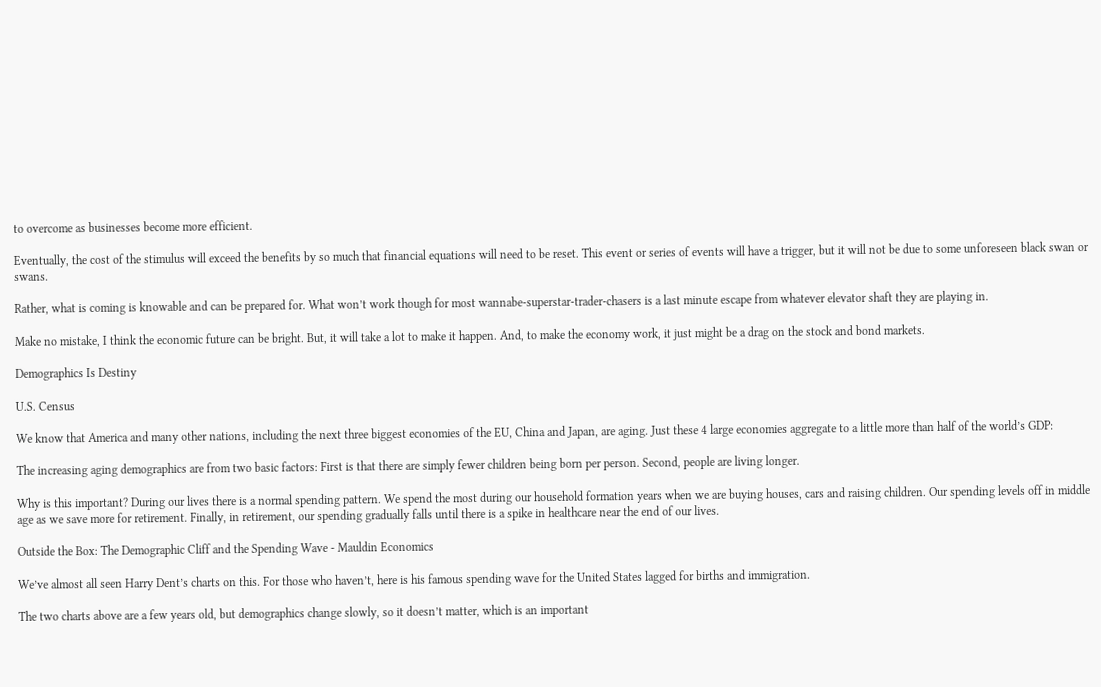to overcome as businesses become more efficient.

Eventually, the cost of the stimulus will exceed the benefits by so much that financial equations will need to be reset. This event or series of events will have a trigger, but it will not be due to some unforeseen black swan or swans.

Rather, what is coming is knowable and can be prepared for. What won’t work though for most wannabe-superstar-trader-chasers is a last minute escape from whatever elevator shaft they are playing in.

Make no mistake, I think the economic future can be bright. But, it will take a lot to make it happen. And, to make the economy work, it just might be a drag on the stock and bond markets.

Demographics Is Destiny

U.S. Census

We know that America and many other nations, including the next three biggest economies of the EU, China and Japan, are aging. Just these 4 large economies aggregate to a little more than half of the world’s GDP:

The increasing aging demographics are from two basic factors: First is that there are simply fewer children being born per person. Second, people are living longer.

Why is this important? During our lives there is a normal spending pattern. We spend the most during our household formation years when we are buying houses, cars and raising children. Our spending levels off in middle age as we save more for retirement. Finally, in retirement, our spending gradually falls until there is a spike in healthcare near the end of our lives.

Outside the Box: The Demographic Cliff and the Spending Wave - Mauldin Economics

We’ve almost all seen Harry Dent’s charts on this. For those who haven’t, here is his famous spending wave for the United States lagged for births and immigration.

The two charts above are a few years old, but demographics change slowly, so it doesn’t matter, which is an important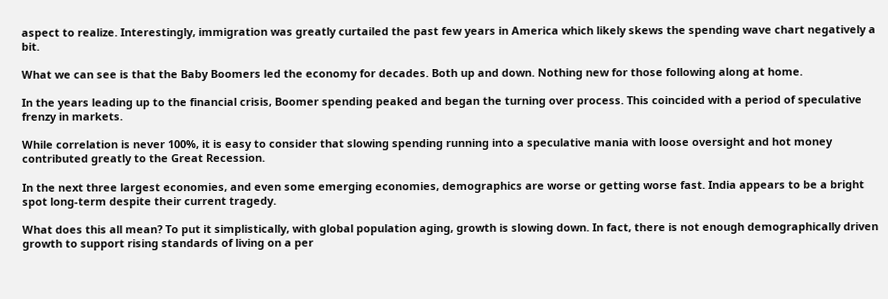aspect to realize. Interestingly, immigration was greatly curtailed the past few years in America which likely skews the spending wave chart negatively a bit.

What we can see is that the Baby Boomers led the economy for decades. Both up and down. Nothing new for those following along at home.

In the years leading up to the financial crisis, Boomer spending peaked and began the turning over process. This coincided with a period of speculative frenzy in markets.

While correlation is never 100%, it is easy to consider that slowing spending running into a speculative mania with loose oversight and hot money contributed greatly to the Great Recession.

In the next three largest economies, and even some emerging economies, demographics are worse or getting worse fast. India appears to be a bright spot long-term despite their current tragedy.

What does this all mean? To put it simplistically, with global population aging, growth is slowing down. In fact, there is not enough demographically driven growth to support rising standards of living on a per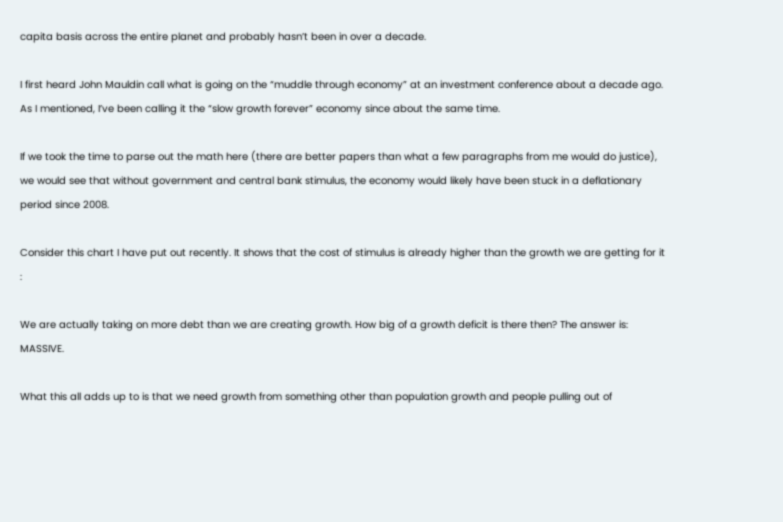capita basis across the entire planet and probably hasn’t been in over a decade.

I first heard John Mauldin call what is going on the “muddle through economy” at an investment conference about a decade ago. As I mentioned, I’ve been calling it the “slow growth forever” economy since about the same time.

If we took the time to parse out the math here (there are better papers than what a few paragraphs from me would do justice), we would see that without government and central bank stimulus, the economy would likely have been stuck in a deflationary period since 2008.

Consider this chart I have put out recently. It shows that the cost of stimulus is already higher than the growth we are getting for it :

We are actually taking on more debt than we are creating growth. How big of a growth deficit is there then? The answer is: MASSIVE.

What this all adds up to is that we need growth from something other than population growth and people pulling out of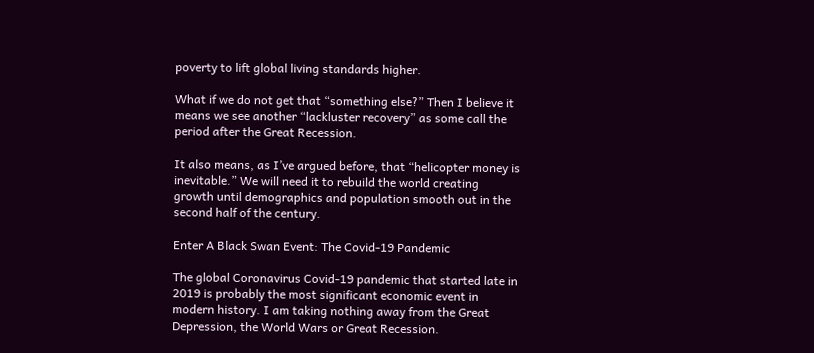poverty to lift global living standards higher.

What if we do not get that “something else?” Then I believe it means we see another “lackluster recovery” as some call the period after the Great Recession.

It also means, as I’ve argued before, that “helicopter money is inevitable.” We will need it to rebuild the world creating growth until demographics and population smooth out in the second half of the century.

Enter A Black Swan Event: The Covid-19 Pandemic

The global Coronavirus Covid-19 pandemic that started late in 2019 is probably the most significant economic event in modern history. I am taking nothing away from the Great Depression, the World Wars or Great Recession.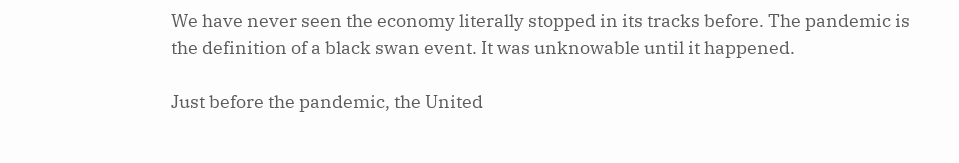We have never seen the economy literally stopped in its tracks before. The pandemic is the definition of a black swan event. It was unknowable until it happened.

Just before the pandemic, the United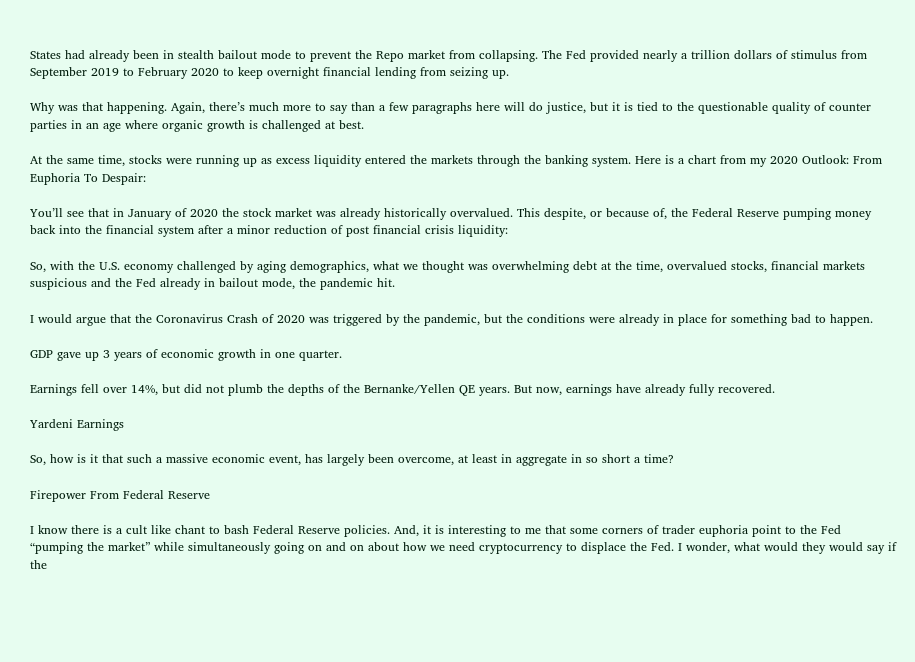States had already been in stealth bailout mode to prevent the Repo market from collapsing. The Fed provided nearly a trillion dollars of stimulus from September 2019 to February 2020 to keep overnight financial lending from seizing up.

Why was that happening. Again, there’s much more to say than a few paragraphs here will do justice, but it is tied to the questionable quality of counter parties in an age where organic growth is challenged at best.

At the same time, stocks were running up as excess liquidity entered the markets through the banking system. Here is a chart from my 2020 Outlook: From Euphoria To Despair:

You’ll see that in January of 2020 the stock market was already historically overvalued. This despite, or because of, the Federal Reserve pumping money back into the financial system after a minor reduction of post financial crisis liquidity:

So, with the U.S. economy challenged by aging demographics, what we thought was overwhelming debt at the time, overvalued stocks, financial markets suspicious and the Fed already in bailout mode, the pandemic hit.

I would argue that the Coronavirus Crash of 2020 was triggered by the pandemic, but the conditions were already in place for something bad to happen.

GDP gave up 3 years of economic growth in one quarter.

Earnings fell over 14%, but did not plumb the depths of the Bernanke/Yellen QE years. But now, earnings have already fully recovered.

Yardeni Earnings

So, how is it that such a massive economic event, has largely been overcome, at least in aggregate in so short a time?

Firepower From Federal Reserve

I know there is a cult like chant to bash Federal Reserve policies. And, it is interesting to me that some corners of trader euphoria point to the Fed “pumping the market” while simultaneously going on and on about how we need cryptocurrency to displace the Fed. I wonder, what would they would say if the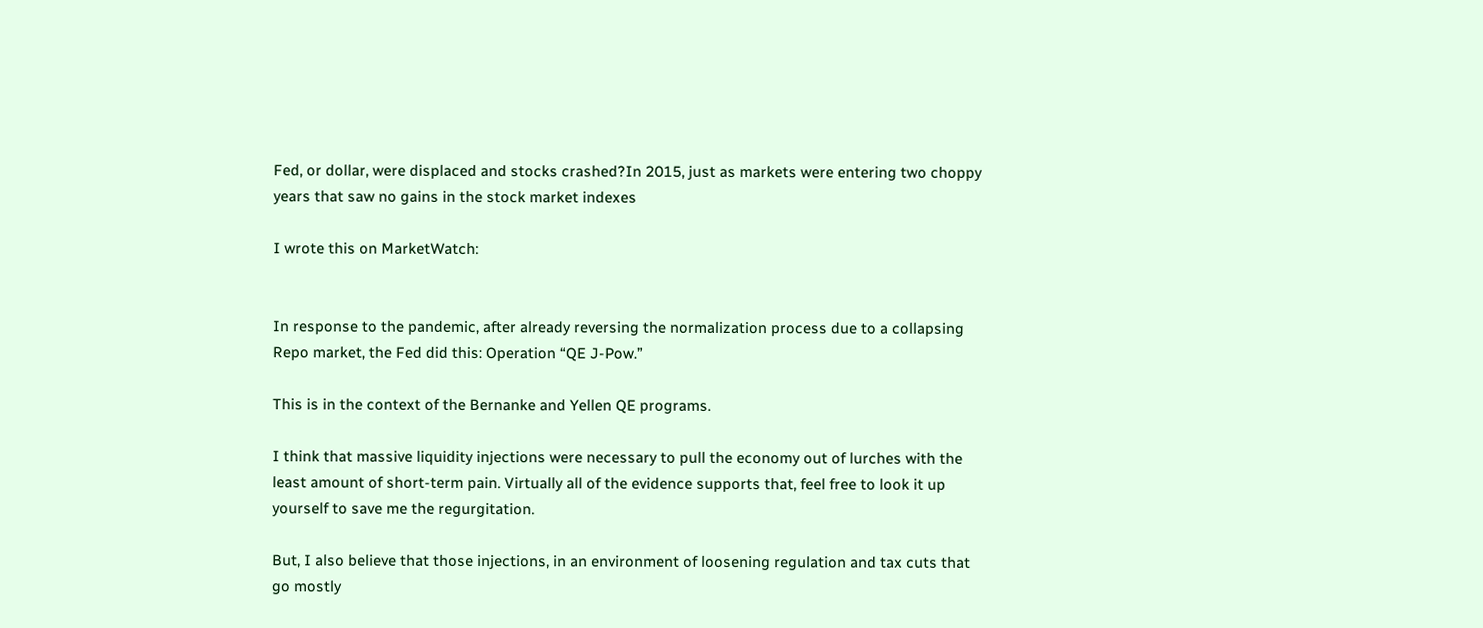Fed, or dollar, were displaced and stocks crashed?In 2015, just as markets were entering two choppy years that saw no gains in the stock market indexes

I wrote this on MarketWatch:


In response to the pandemic, after already reversing the normalization process due to a collapsing Repo market, the Fed did this: Operation “QE J-Pow.”

This is in the context of the Bernanke and Yellen QE programs.

I think that massive liquidity injections were necessary to pull the economy out of lurches with the least amount of short-term pain. Virtually all of the evidence supports that, feel free to look it up yourself to save me the regurgitation.

But, I also believe that those injections, in an environment of loosening regulation and tax cuts that go mostly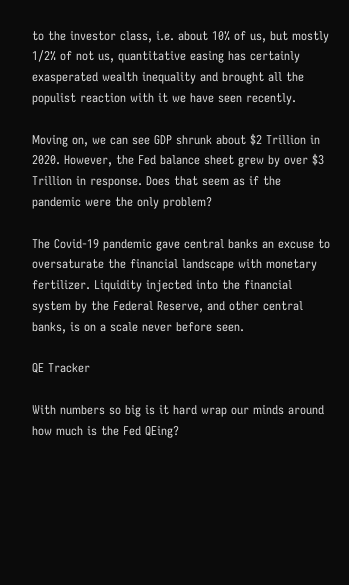to the investor class, i.e. about 10% of us, but mostly 1/2% of not us, quantitative easing has certainly exasperated wealth inequality and brought all the populist reaction with it we have seen recently.

Moving on, we can see GDP shrunk about $2 Trillion in 2020. However, the Fed balance sheet grew by over $3 Trillion in response. Does that seem as if the pandemic were the only problem?

The Covid-19 pandemic gave central banks an excuse to oversaturate the financial landscape with monetary fertilizer. Liquidity injected into the financial system by the Federal Reserve, and other central banks, is on a scale never before seen.

QE Tracker

With numbers so big is it hard wrap our minds around how much is the Fed QEing?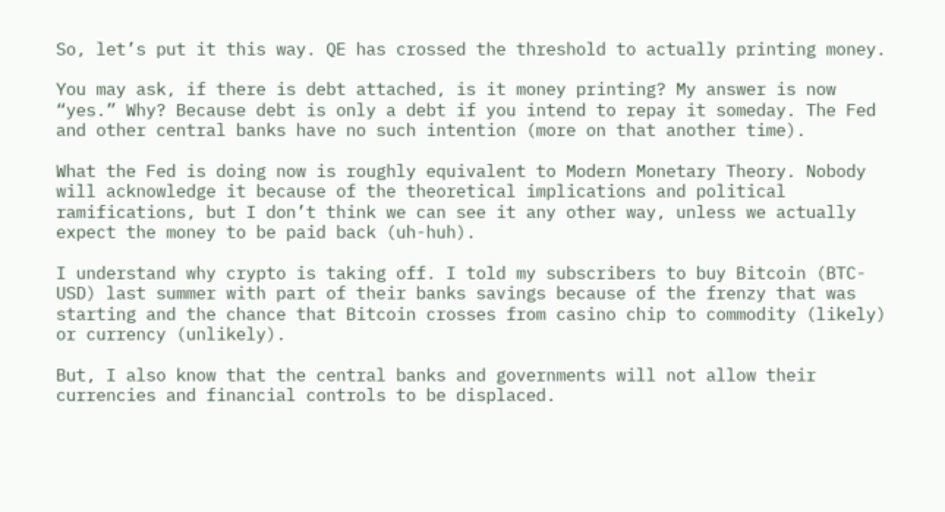So, let’s put it this way. QE has crossed the threshold to actually printing money.

You may ask, if there is debt attached, is it money printing? My answer is now “yes.” Why? Because debt is only a debt if you intend to repay it someday. The Fed and other central banks have no such intention (more on that another time).

What the Fed is doing now is roughly equivalent to Modern Monetary Theory. Nobody will acknowledge it because of the theoretical implications and political ramifications, but I don’t think we can see it any other way, unless we actually expect the money to be paid back (uh-huh).

I understand why crypto is taking off. I told my subscribers to buy Bitcoin (BTC-USD) last summer with part of their banks savings because of the frenzy that was starting and the chance that Bitcoin crosses from casino chip to commodity (likely) or currency (unlikely).

But, I also know that the central banks and governments will not allow their currencies and financial controls to be displaced.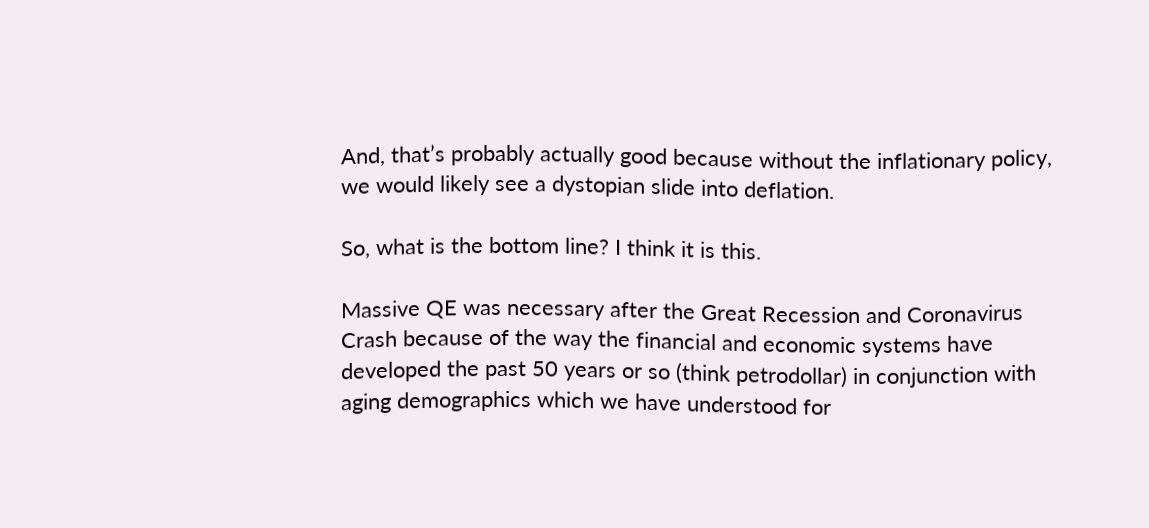And, that’s probably actually good because without the inflationary policy, we would likely see a dystopian slide into deflation.

So, what is the bottom line? I think it is this.

Massive QE was necessary after the Great Recession and Coronavirus Crash because of the way the financial and economic systems have developed the past 50 years or so (think petrodollar) in conjunction with aging demographics which we have understood for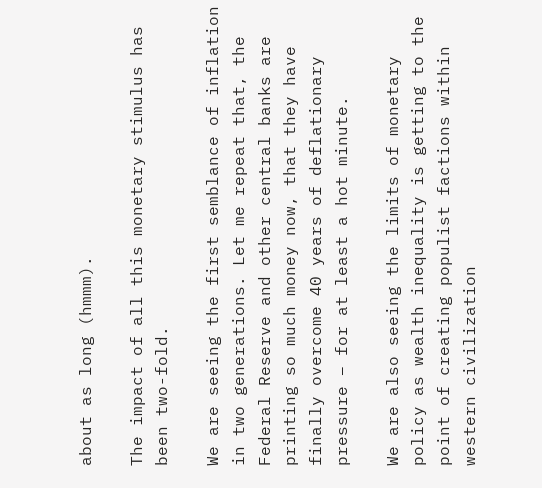about as long (hmmm).

The impact of all this monetary stimulus has been two-fold.

We are seeing the first semblance of inflation in two generations. Let me repeat that, the Federal Reserve and other central banks are printing so much money now, that they have finally overcome 40 years of deflationary pressure – for at least a hot minute.

We are also seeing the limits of monetary policy as wealth inequality is getting to the point of creating populist factions within western civilization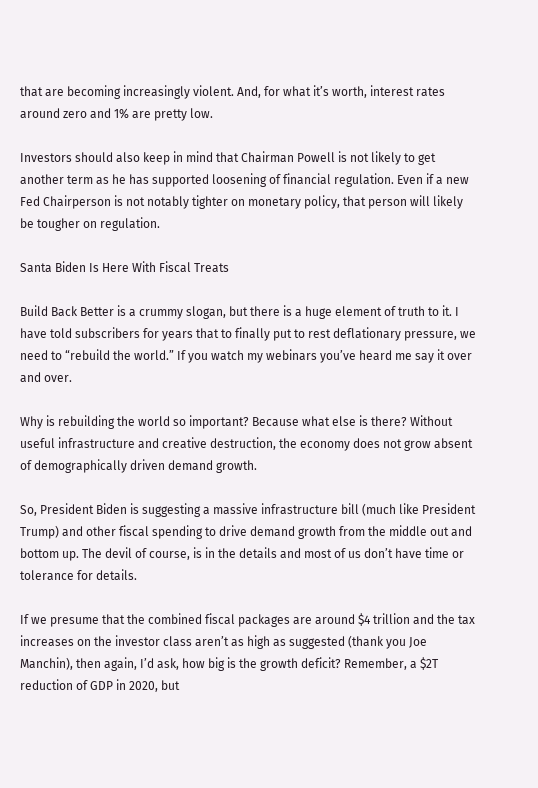that are becoming increasingly violent. And, for what it’s worth, interest rates around zero and 1% are pretty low.

Investors should also keep in mind that Chairman Powell is not likely to get another term as he has supported loosening of financial regulation. Even if a new Fed Chairperson is not notably tighter on monetary policy, that person will likely be tougher on regulation.

Santa Biden Is Here With Fiscal Treats

Build Back Better is a crummy slogan, but there is a huge element of truth to it. I have told subscribers for years that to finally put to rest deflationary pressure, we need to “rebuild the world.” If you watch my webinars you’ve heard me say it over and over.

Why is rebuilding the world so important? Because what else is there? Without useful infrastructure and creative destruction, the economy does not grow absent of demographically driven demand growth.

So, President Biden is suggesting a massive infrastructure bill (much like President Trump) and other fiscal spending to drive demand growth from the middle out and bottom up. The devil of course, is in the details and most of us don’t have time or tolerance for details.

If we presume that the combined fiscal packages are around $4 trillion and the tax increases on the investor class aren’t as high as suggested (thank you Joe Manchin), then again, I’d ask, how big is the growth deficit? Remember, a $2T reduction of GDP in 2020, but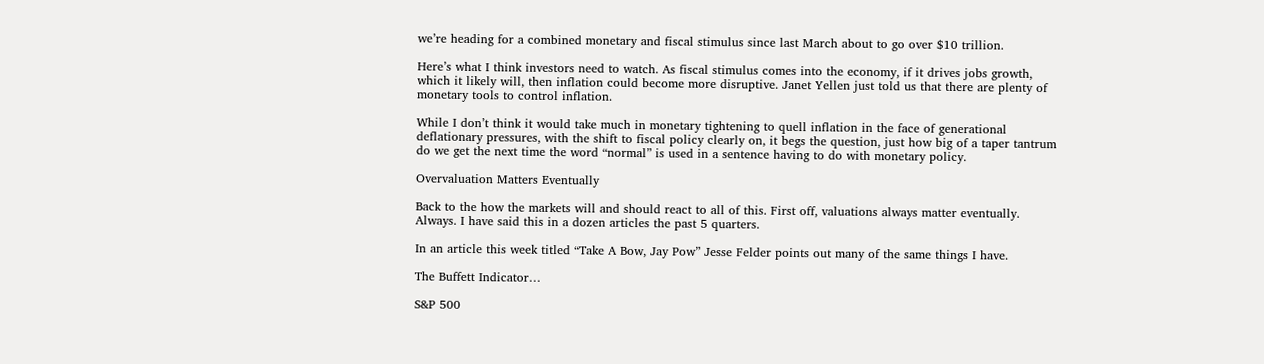we’re heading for a combined monetary and fiscal stimulus since last March about to go over $10 trillion.

Here’s what I think investors need to watch. As fiscal stimulus comes into the economy, if it drives jobs growth, which it likely will, then inflation could become more disruptive. Janet Yellen just told us that there are plenty of monetary tools to control inflation.

While I don’t think it would take much in monetary tightening to quell inflation in the face of generational deflationary pressures, with the shift to fiscal policy clearly on, it begs the question, just how big of a taper tantrum do we get the next time the word “normal” is used in a sentence having to do with monetary policy.

Overvaluation Matters Eventually

Back to the how the markets will and should react to all of this. First off, valuations always matter eventually. Always. I have said this in a dozen articles the past 5 quarters.

In an article this week titled “Take A Bow, Jay Pow” Jesse Felder points out many of the same things I have.

The Buffett Indicator…

S&P 500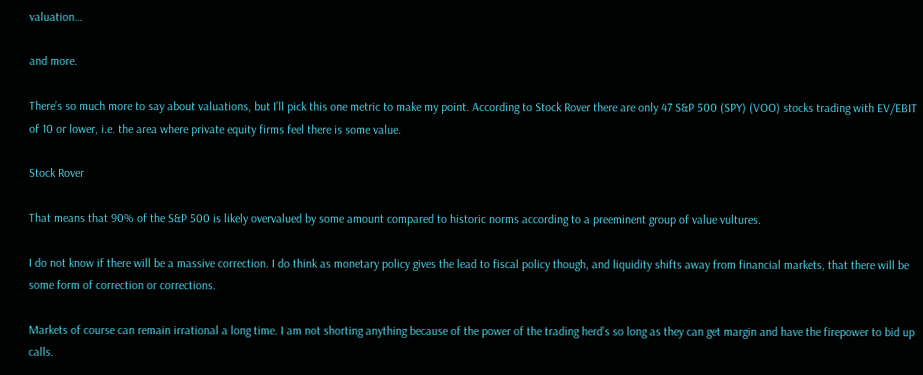valuation…

and more.

There’s so much more to say about valuations, but I’ll pick this one metric to make my point. According to Stock Rover there are only 47 S&P 500 (SPY) (VOO) stocks trading with EV/EBIT of 10 or lower, i.e. the area where private equity firms feel there is some value.

Stock Rover

That means that 90% of the S&P 500 is likely overvalued by some amount compared to historic norms according to a preeminent group of value vultures.

I do not know if there will be a massive correction. I do think as monetary policy gives the lead to fiscal policy though, and liquidity shifts away from financial markets, that there will be some form of correction or corrections.

Markets of course can remain irrational a long time. I am not shorting anything because of the power of the trading herd’s so long as they can get margin and have the firepower to bid up calls.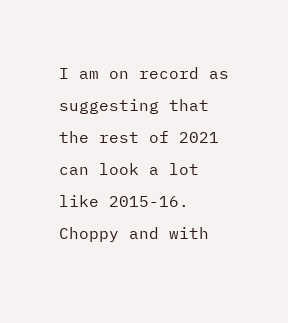I am on record as suggesting that the rest of 2021 can look a lot like 2015-16. Choppy and with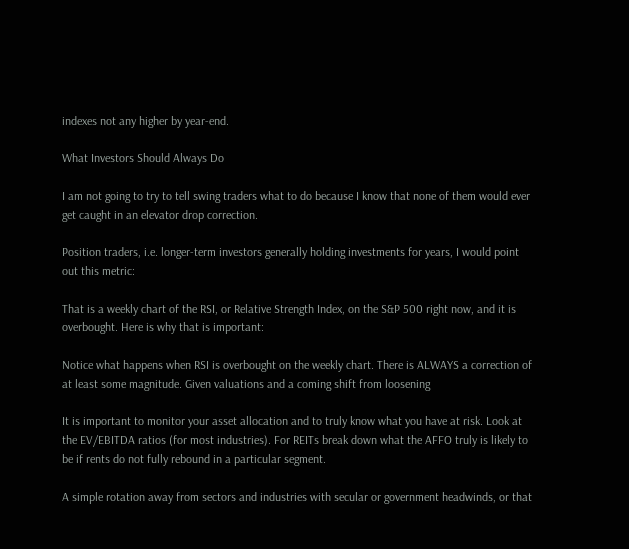indexes not any higher by year-end.

What Investors Should Always Do

I am not going to try to tell swing traders what to do because I know that none of them would ever get caught in an elevator drop correction.

Position traders, i.e. longer-term investors generally holding investments for years, I would point out this metric:

That is a weekly chart of the RSI, or Relative Strength Index, on the S&P 500 right now, and it is overbought. Here is why that is important:

Notice what happens when RSI is overbought on the weekly chart. There is ALWAYS a correction of at least some magnitude. Given valuations and a coming shift from loosening

It is important to monitor your asset allocation and to truly know what you have at risk. Look at the EV/EBITDA ratios (for most industries). For REITs break down what the AFFO truly is likely to be if rents do not fully rebound in a particular segment.

A simple rotation away from sectors and industries with secular or government headwinds, or that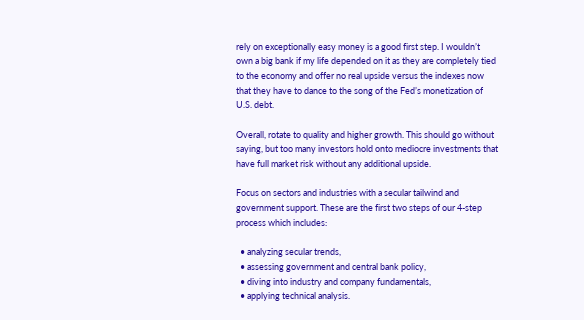rely on exceptionally easy money is a good first step. I wouldn’t own a big bank if my life depended on it as they are completely tied to the economy and offer no real upside versus the indexes now that they have to dance to the song of the Fed’s monetization of U.S. debt.

Overall, rotate to quality and higher growth. This should go without saying, but too many investors hold onto mediocre investments that have full market risk without any additional upside.

Focus on sectors and industries with a secular tailwind and government support. These are the first two steps of our 4-step process which includes:

  • analyzing secular trends,
  • assessing government and central bank policy,
  • diving into industry and company fundamentals,
  • applying technical analysis.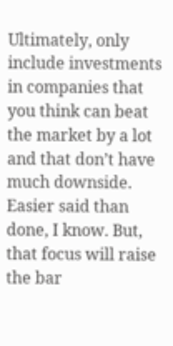Ultimately, only include investments in companies that you think can beat the market by a lot and that don’t have much downside. Easier said than done, I know. But, that focus will raise the bar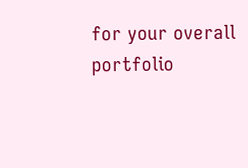for your overall portfolio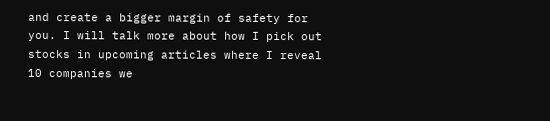and create a bigger margin of safety for you. I will talk more about how I pick out stocks in upcoming articles where I reveal 10 companies we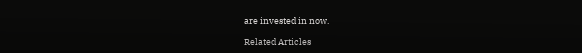are invested in now.

Related Articles